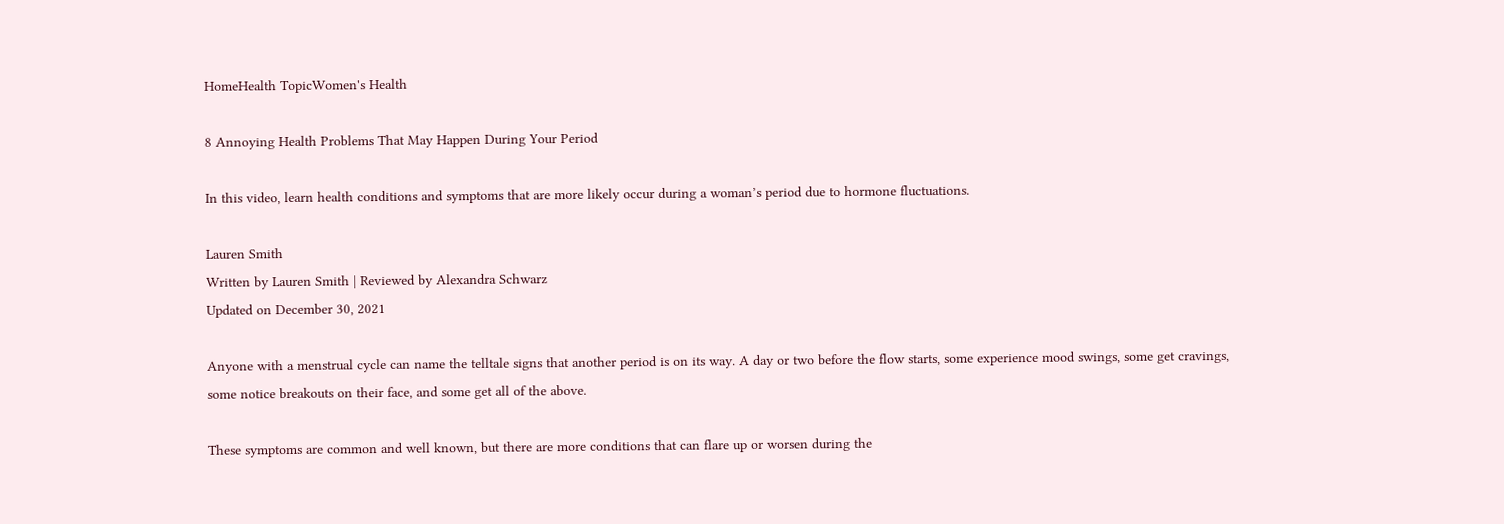HomeHealth TopicWomen's Health

8 Annoying Health Problems That May Happen During Your Period

In this video, learn health conditions and symptoms that are more likely occur during a woman’s period due to hormone fluctuations.

Lauren Smith
Written by Lauren Smith | Reviewed by Alexandra Schwarz
Updated on December 30, 2021

Anyone with a menstrual cycle can name the telltale signs that another period is on its way. A day or two before the flow starts, some experience mood swings, some get cravings, some notice breakouts on their face, and some get all of the above.

These symptoms are common and well known, but there are more conditions that can flare up or worsen during the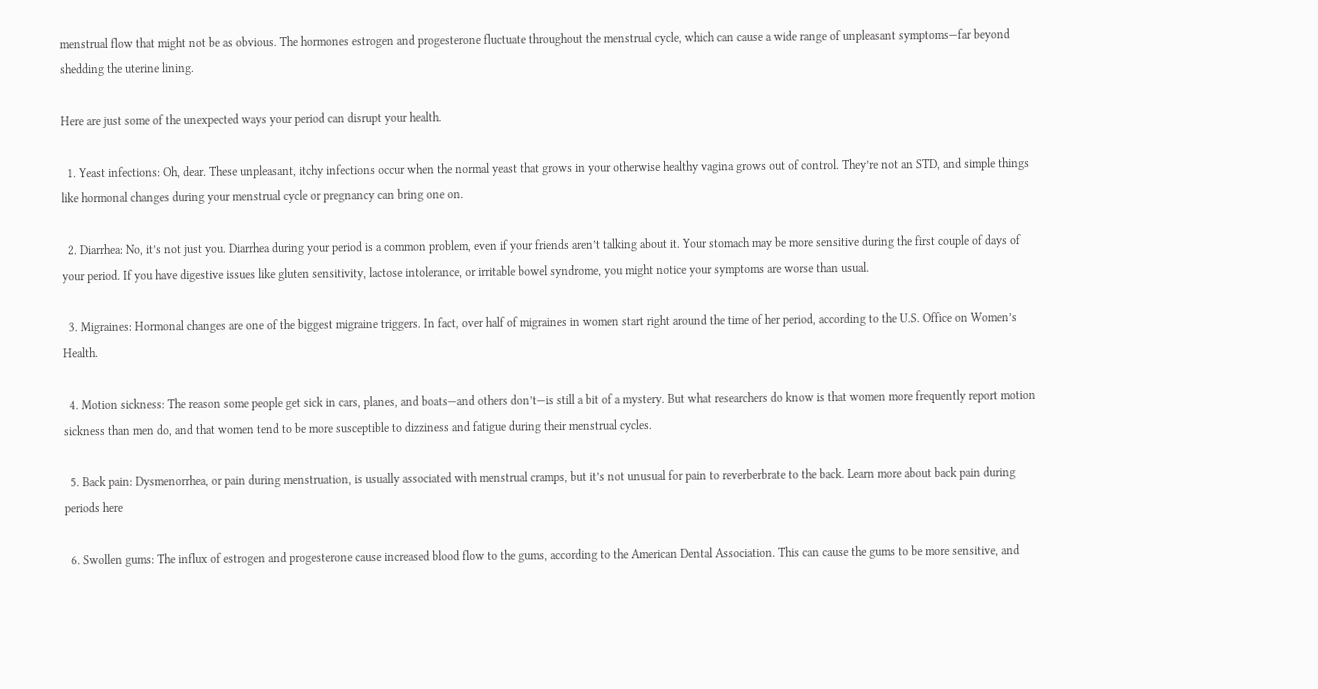menstrual flow that might not be as obvious. The hormones estrogen and progesterone fluctuate throughout the menstrual cycle, which can cause a wide range of unpleasant symptoms—far beyond shedding the uterine lining.

Here are just some of the unexpected ways your period can disrupt your health.

  1. Yeast infections: Oh, dear. These unpleasant, itchy infections occur when the normal yeast that grows in your otherwise healthy vagina grows out of control. They’re not an STD, and simple things like hormonal changes during your menstrual cycle or pregnancy can bring one on.

  2. Diarrhea: No, it’s not just you. Diarrhea during your period is a common problem, even if your friends aren’t talking about it. Your stomach may be more sensitive during the first couple of days of your period. If you have digestive issues like gluten sensitivity, lactose intolerance, or irritable bowel syndrome, you might notice your symptoms are worse than usual.

  3. Migraines: Hormonal changes are one of the biggest migraine triggers. In fact, over half of migraines in women start right around the time of her period, according to the U.S. Office on Women’s Health.

  4. Motion sickness: The reason some people get sick in cars, planes, and boats—and others don’t—is still a bit of a mystery. But what researchers do know is that women more frequently report motion sickness than men do, and that women tend to be more susceptible to dizziness and fatigue during their menstrual cycles.

  5. Back pain: Dysmenorrhea, or pain during menstruation, is usually associated with menstrual cramps, but it’s not unusual for pain to reverberbrate to the back. Learn more about back pain during periods here

  6. Swollen gums: The influx of estrogen and progesterone cause increased blood flow to the gums, according to the American Dental Association. This can cause the gums to be more sensitive, and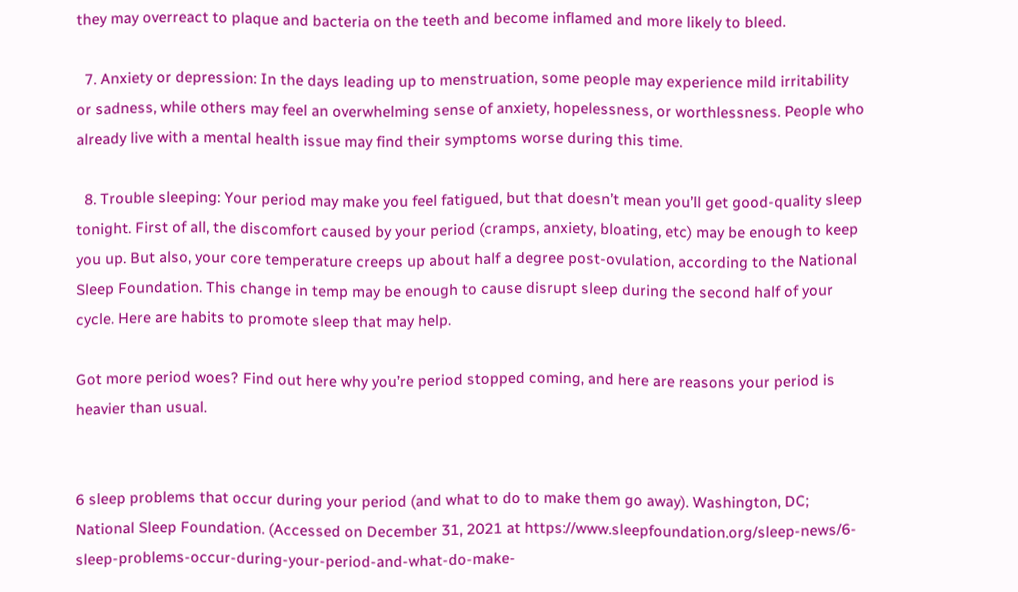they may overreact to plaque and bacteria on the teeth and become inflamed and more likely to bleed.

  7. Anxiety or depression: In the days leading up to menstruation, some people may experience mild irritability or sadness, while others may feel an overwhelming sense of anxiety, hopelessness, or worthlessness. People who already live with a mental health issue may find their symptoms worse during this time.

  8. Trouble sleeping: Your period may make you feel fatigued, but that doesn’t mean you’ll get good-quality sleep tonight. First of all, the discomfort caused by your period (cramps, anxiety, bloating, etc) may be enough to keep you up. But also, your core temperature creeps up about half a degree post-ovulation, according to the National Sleep Foundation. This change in temp may be enough to cause disrupt sleep during the second half of your cycle. Here are habits to promote sleep that may help.

Got more period woes? Find out here why you’re period stopped coming, and here are reasons your period is heavier than usual.


6 sleep problems that occur during your period (and what to do to make them go away). Washington, DC; National Sleep Foundation. (Accessed on December 31, 2021 at https://www.sleepfoundation.org/sleep-news/6-sleep-problems-occur-during-your-period-and-what-do-make-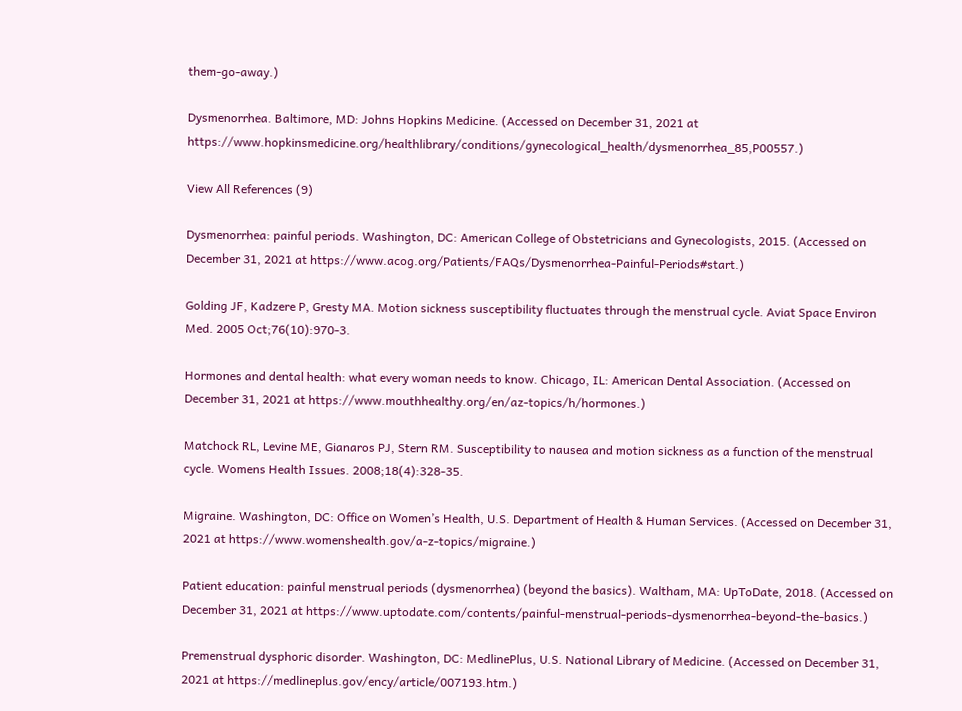them-go-away.)

Dysmenorrhea. Baltimore, MD: Johns Hopkins Medicine. (Accessed on December 31, 2021 at https://www.hopkinsmedicine.org/healthlibrary/conditions/gynecological_health/dysmenorrhea_85,P00557.)

View All References (9)

Dysmenorrhea: painful periods. Washington, DC: American College of Obstetricians and Gynecologists, 2015. (Accessed on December 31, 2021 at https://www.acog.org/Patients/FAQs/Dysmenorrhea-Painful-Periods#start.)

Golding JF, Kadzere P, Gresty MA. Motion sickness susceptibility fluctuates through the menstrual cycle. Aviat Space Environ Med. 2005 Oct;76(10):970-3.

Hormones and dental health: what every woman needs to know. Chicago, IL: American Dental Association. (Accessed on December 31, 2021 at https://www.mouthhealthy.org/en/az-topics/h/hormones.)

Matchock RL, Levine ME, Gianaros PJ, Stern RM. Susceptibility to nausea and motion sickness as a function of the menstrual cycle. Womens Health Issues. 2008;18(4):328-35.

Migraine. Washington, DC: Office on Women’s Health, U.S. Department of Health & Human Services. (Accessed on December 31, 2021 at https://www.womenshealth.gov/a-z-topics/migraine.)

Patient education: painful menstrual periods (dysmenorrhea) (beyond the basics). Waltham, MA: UpToDate, 2018. (Accessed on December 31, 2021 at https://www.uptodate.com/contents/painful-menstrual-periods-dysmenorrhea-beyond-the-basics.)

Premenstrual dysphoric disorder. Washington, DC: MedlinePlus, U.S. National Library of Medicine. (Accessed on December 31, 2021 at https://medlineplus.gov/ency/article/007193.htm.)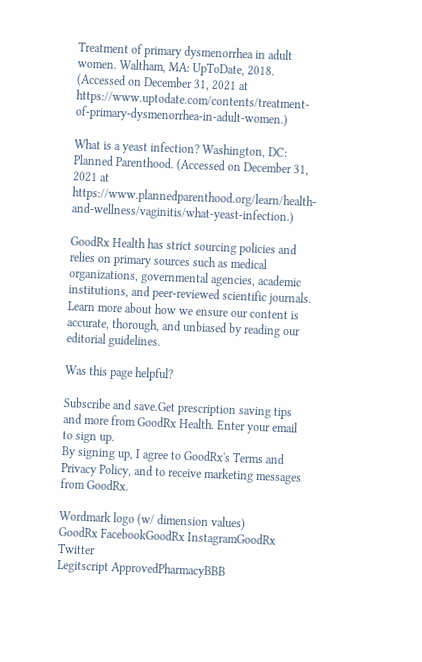Treatment of primary dysmenorrhea in adult women. Waltham, MA: UpToDate, 2018. (Accessed on December 31, 2021 at https://www.uptodate.com/contents/treatment-of-primary-dysmenorrhea-in-adult-women.)

What is a yeast infection? Washington, DC: Planned Parenthood. (Accessed on December 31, 2021 at https://www.plannedparenthood.org/learn/health-and-wellness/vaginitis/what-yeast-infection.)

GoodRx Health has strict sourcing policies and relies on primary sources such as medical organizations, governmental agencies, academic institutions, and peer-reviewed scientific journals. Learn more about how we ensure our content is accurate, thorough, and unbiased by reading our editorial guidelines.

Was this page helpful?

Subscribe and save.Get prescription saving tips and more from GoodRx Health. Enter your email to sign up.
By signing up, I agree to GoodRx's Terms and Privacy Policy, and to receive marketing messages from GoodRx.

Wordmark logo (w/ dimension values)
GoodRx FacebookGoodRx InstagramGoodRx Twitter
Legitscript ApprovedPharmacyBBB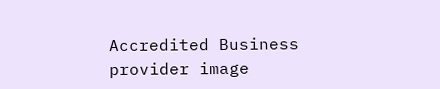Accredited Business
provider image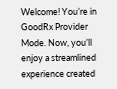Welcome! You’re in GoodRx Provider Mode. Now, you’ll enjoy a streamlined experience created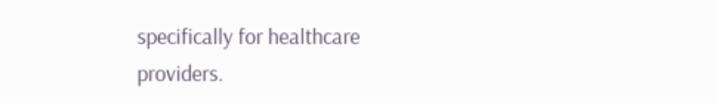specifically for healthcare providers.